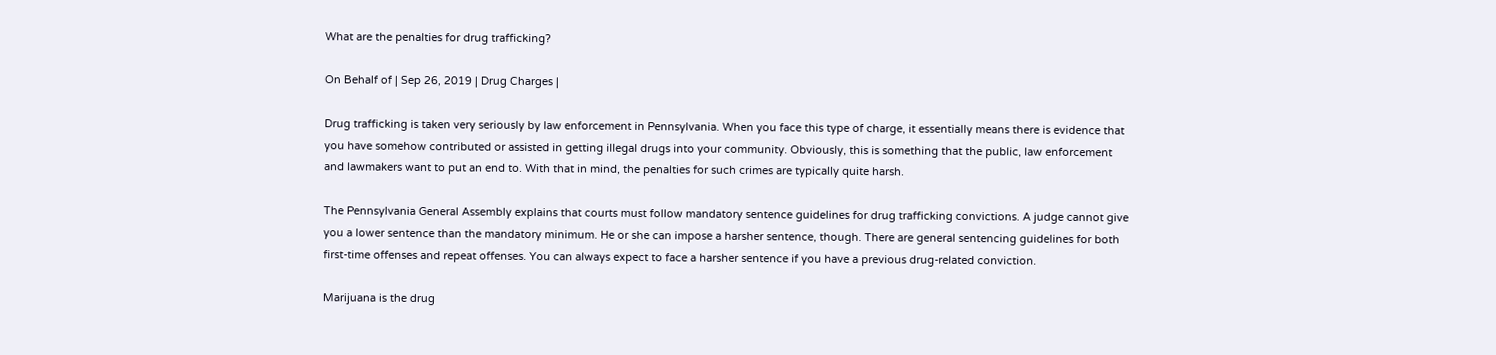What are the penalties for drug trafficking?

On Behalf of | Sep 26, 2019 | Drug Charges |

Drug trafficking is taken very seriously by law enforcement in Pennsylvania. When you face this type of charge, it essentially means there is evidence that you have somehow contributed or assisted in getting illegal drugs into your community. Obviously, this is something that the public, law enforcement and lawmakers want to put an end to. With that in mind, the penalties for such crimes are typically quite harsh.

The Pennsylvania General Assembly explains that courts must follow mandatory sentence guidelines for drug trafficking convictions. A judge cannot give you a lower sentence than the mandatory minimum. He or she can impose a harsher sentence, though. There are general sentencing guidelines for both first-time offenses and repeat offenses. You can always expect to face a harsher sentence if you have a previous drug-related conviction.

Marijuana is the drug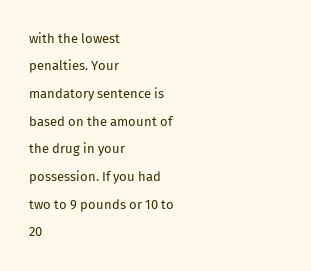with the lowest penalties. Your mandatory sentence is based on the amount of the drug in your possession. If you had two to 9 pounds or 10 to 20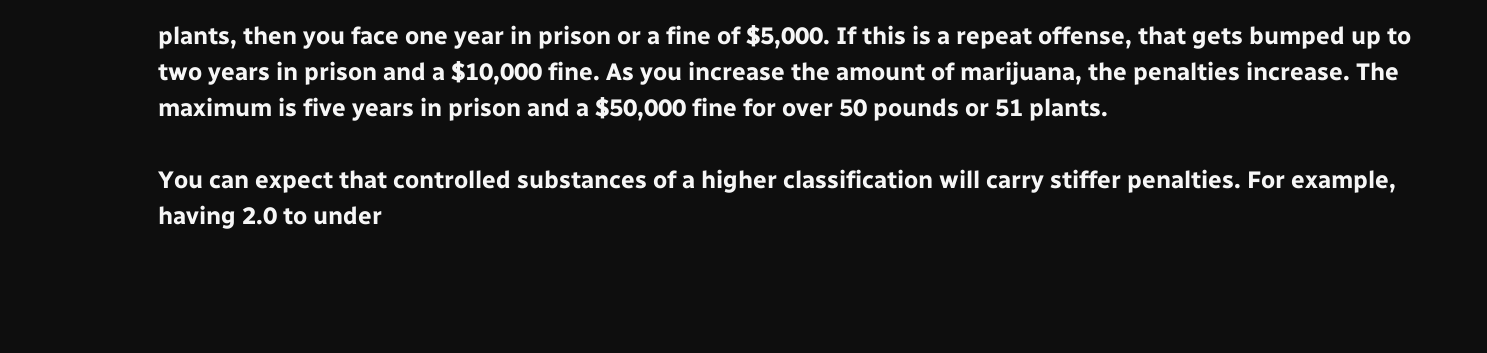plants, then you face one year in prison or a fine of $5,000. If this is a repeat offense, that gets bumped up to two years in prison and a $10,000 fine. As you increase the amount of marijuana, the penalties increase. The maximum is five years in prison and a $50,000 fine for over 50 pounds or 51 plants.

You can expect that controlled substances of a higher classification will carry stiffer penalties. For example, having 2.0 to under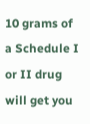10 grams of a Schedule I or II drug will get you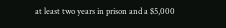at least two years in prison and a $5,000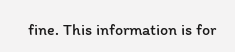fine. This information is for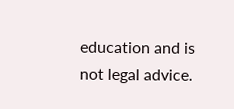education and is not legal advice.